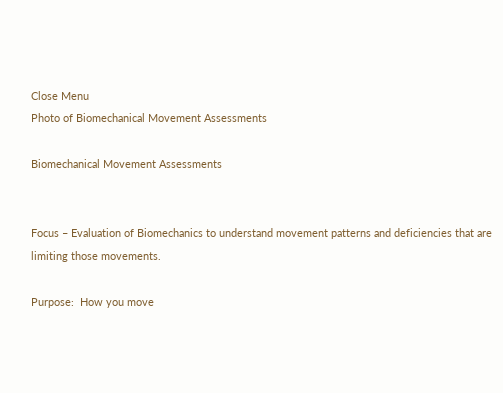Close Menu
Photo of Biomechanical Movement Assessments

Biomechanical Movement Assessments


Focus – Evaluation of Biomechanics to understand movement patterns and deficiencies that are limiting those movements.

Purpose:  How you move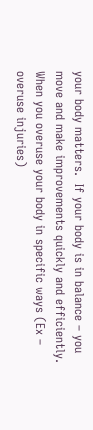your body matters.  If your body is in balance – you move and make improvements quickly and efficiently.  When you overuse your body in specific ways (Ex – overuse injuries)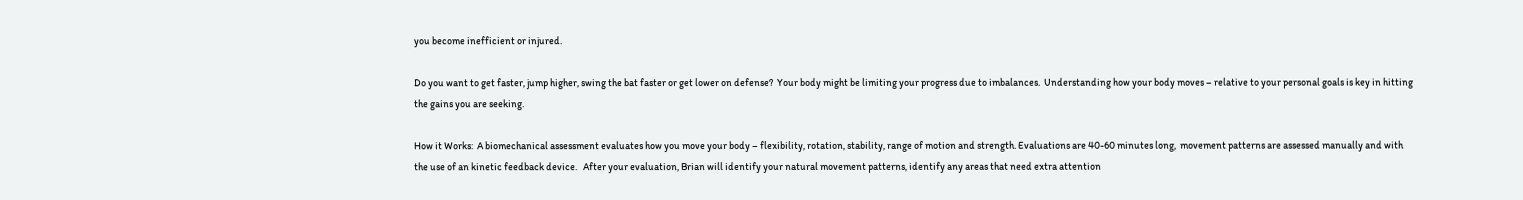you become inefficient or injured.

Do you want to get faster, jump higher, swing the bat faster or get lower on defense?  Your body might be limiting your progress due to imbalances.  Understanding how your body moves – relative to your personal goals is key in hitting the gains you are seeking.

How it Works:  A biomechanical assessment evaluates how you move your body – flexibility, rotation, stability, range of motion and strength. Evaluations are 40-60 minutes long,  movement patterns are assessed manually and with the use of an kinetic feedback device.   After your evaluation, Brian will identify your natural movement patterns, identify any areas that need extra attention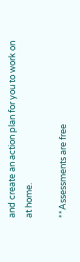and create an action plan for you to work on at home.

**Assessments are free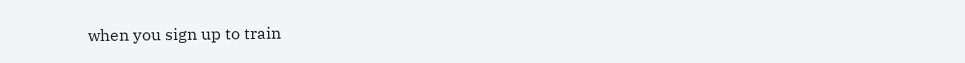when you sign up to train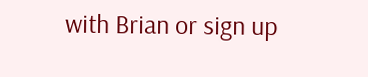with Brian or sign up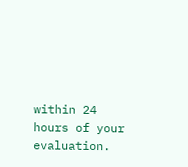within 24 hours of your evaluation.